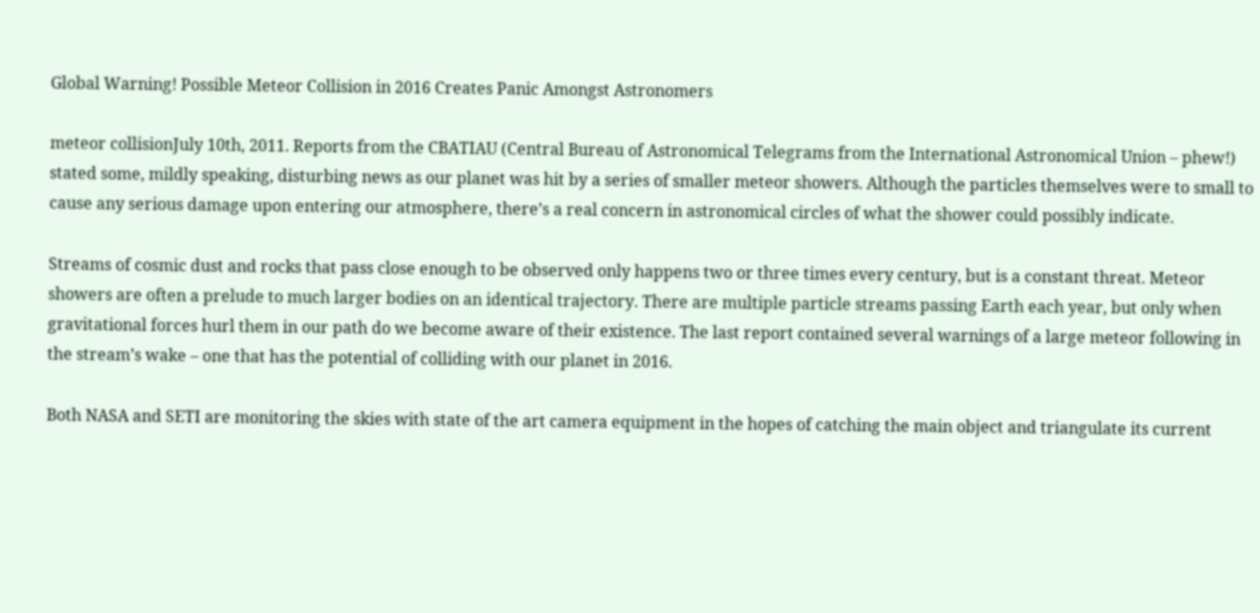Global Warning! Possible Meteor Collision in 2016 Creates Panic Amongst Astronomers

meteor collisionJuly 10th, 2011. Reports from the CBATIAU (Central Bureau of Astronomical Telegrams from the International Astronomical Union – phew!) stated some, mildly speaking, disturbing news as our planet was hit by a series of smaller meteor showers. Although the particles themselves were to small to cause any serious damage upon entering our atmosphere, there’s a real concern in astronomical circles of what the shower could possibly indicate.

Streams of cosmic dust and rocks that pass close enough to be observed only happens two or three times every century, but is a constant threat. Meteor showers are often a prelude to much larger bodies on an identical trajectory. There are multiple particle streams passing Earth each year, but only when gravitational forces hurl them in our path do we become aware of their existence. The last report contained several warnings of a large meteor following in the stream’s wake – one that has the potential of colliding with our planet in 2016.

Both NASA and SETI are monitoring the skies with state of the art camera equipment in the hopes of catching the main object and triangulate its current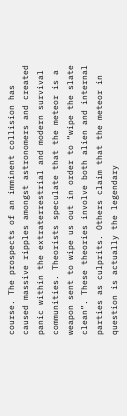course. The prospects of an imminent collision has caused massive ripples amongst astronomers and created panic within the extraterrestrial and modern survival communities. Theorists speculate that the meteor is a weapon sent to wipe us out in order to “wipe the slate clean”. These theories involve both alien and internal parties as culprits. Others claim that the meteor in question is actually the legendary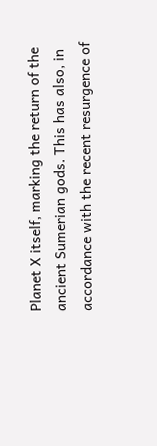Planet X itself, marking the return of the ancient Sumerian gods. This has also, in accordance with the recent resurgence of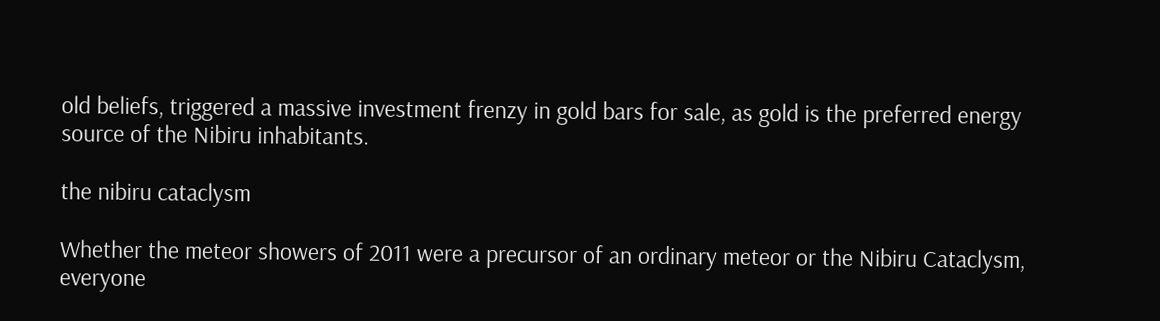old beliefs, triggered a massive investment frenzy in gold bars for sale, as gold is the preferred energy source of the Nibiru inhabitants.

the nibiru cataclysm

Whether the meteor showers of 2011 were a precursor of an ordinary meteor or the Nibiru Cataclysm, everyone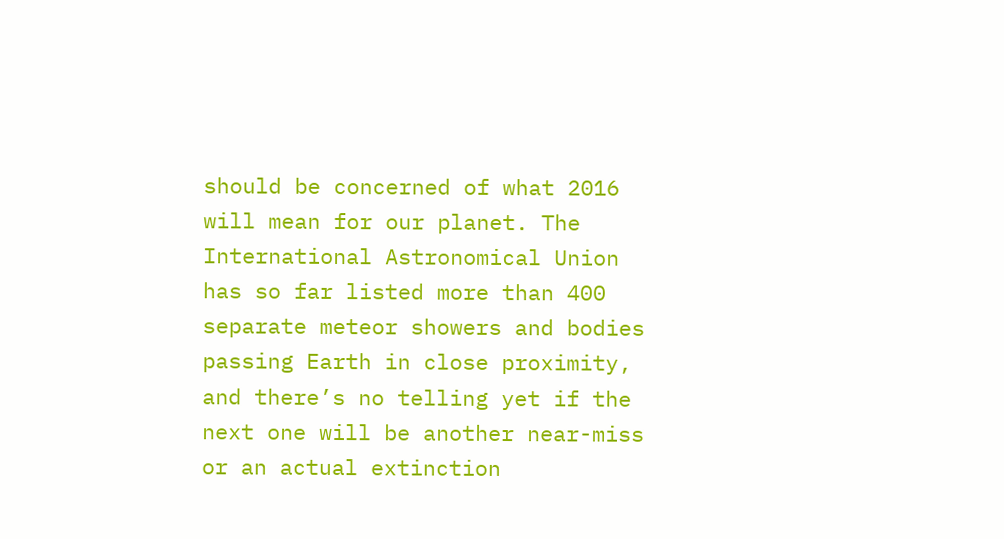should be concerned of what 2016 will mean for our planet. The International Astronomical Union has so far listed more than 400 separate meteor showers and bodies passing Earth in close proximity, and there’s no telling yet if the next one will be another near-miss or an actual extinction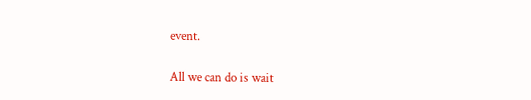event.

All we can do is wait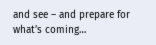and see – and prepare for what’s coming…